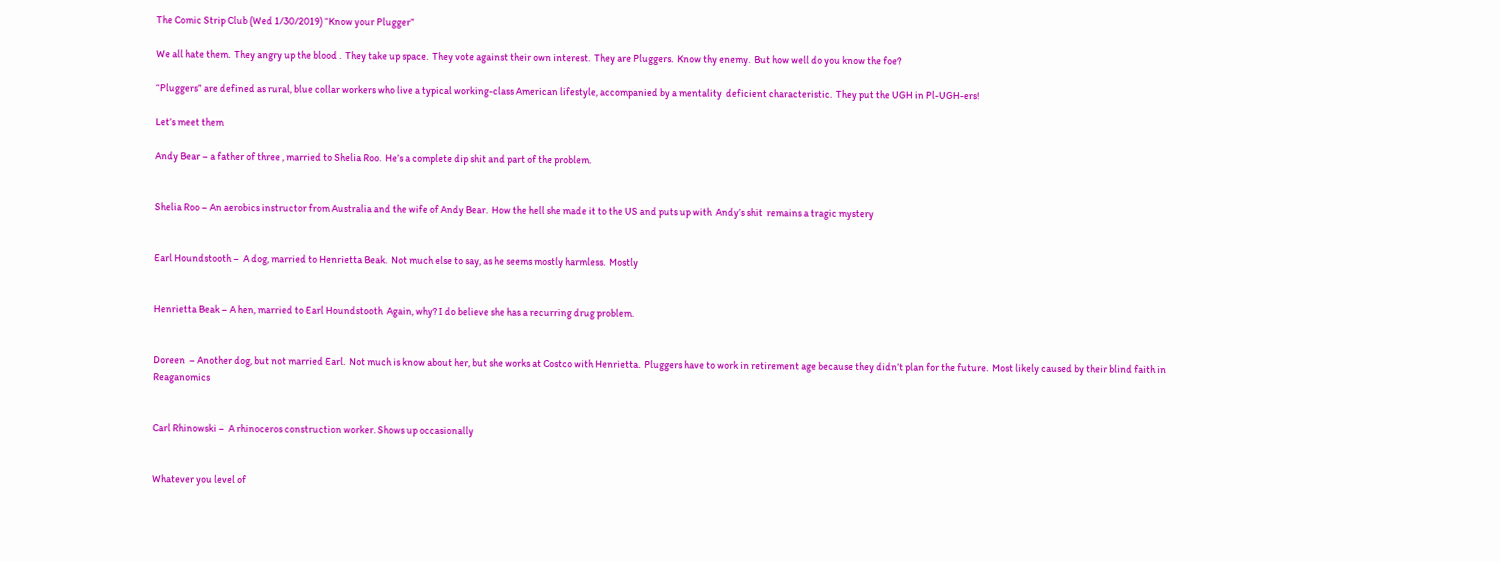The Comic Strip Club (Wed 1/30/2019) “Know your Plugger”

We all hate them.  They angry up the blood .  They take up space.  They vote against their own interest.  They are Pluggers.  Know thy enemy.  But how well do you know the foe?

“Pluggers” are defined as rural, blue collar workers who live a typical working-class American lifestyle, accompanied by a mentality  deficient characteristic.  They put the UGH in Pl-UGH-ers!

Let’s meet them

Andy Bear – a father of three , married to Shelia Roo.  He’s a complete dip shit and part of the problem.


Shelia Roo – An aerobics instructor from Australia and the wife of Andy Bear.  How the hell she made it to the US and puts up with  Andy’s shit  remains a tragic mystery


Earl Houndstooth –  A dog, married to Henrietta Beak.  Not much else to say, as he seems mostly harmless.  Mostly


Henrietta Beak – A hen, married to Earl Houndstooth  Again, why? I do believe she has a recurring drug problem.


Doreen  – Another dog, but not married Earl.  Not much is know about her, but she works at Costco with Henrietta.  Pluggers have to work in retirement age because they didn’t plan for the future.  Most likely caused by their blind faith in Reaganomics


Carl Rhinowski –  A rhinoceros construction worker. Shows up occasionally


Whatever you level of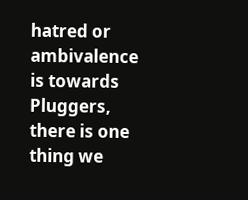hatred or ambivalence is towards Pluggers,  there is one thing we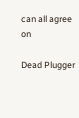can all agree on

Dead Plugger